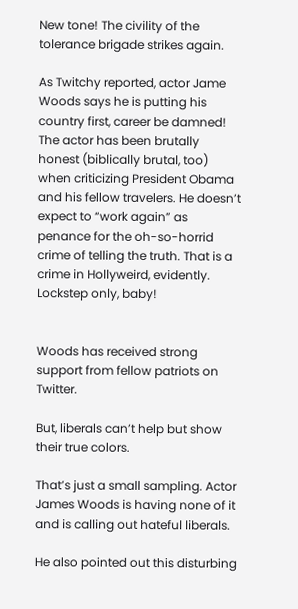New tone! The civility of the tolerance brigade strikes again.

As Twitchy reported, actor Jame Woods says he is putting his country first, career be damned! The actor has been brutally honest (biblically brutal, too) when criticizing President Obama and his fellow travelers. He doesn’t expect to “work again” as penance for the oh-so-horrid crime of telling the truth. That is a crime in Hollyweird, evidently. Lockstep only, baby!


Woods has received strong support from fellow patriots on Twitter.

But, liberals can’t help but show their true colors.

That’s just a small sampling. Actor James Woods is having none of it and is calling out hateful liberals.

He also pointed out this disturbing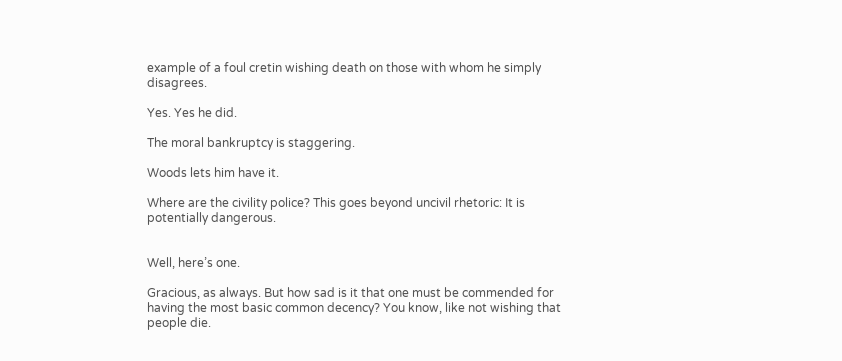example of a foul cretin wishing death on those with whom he simply disagrees.

Yes. Yes he did.

The moral bankruptcy is staggering.

Woods lets him have it.

Where are the civility police? This goes beyond uncivil rhetoric: It is potentially dangerous.


Well, here’s one.

Gracious, as always. But how sad is it that one must be commended for having the most basic common decency? You know, like not wishing that people die.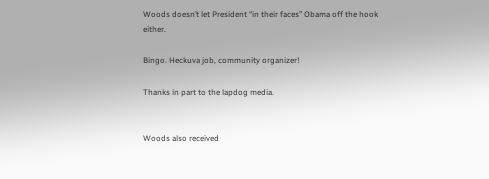Woods doesn’t let President “in their faces” Obama off the hook either.

Bingo. Heckuva job, community organizer!

Thanks in part to the lapdog media.


Woods also received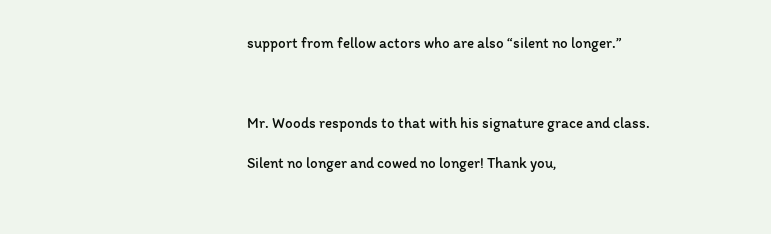support from fellow actors who are also “silent no longer.”



Mr. Woods responds to that with his signature grace and class.

Silent no longer and cowed no longer! Thank you,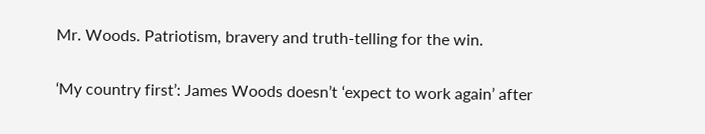Mr. Woods. Patriotism, bravery and truth-telling for the win.


‘My country first’: James Woods doesn’t ‘expect to work again’ after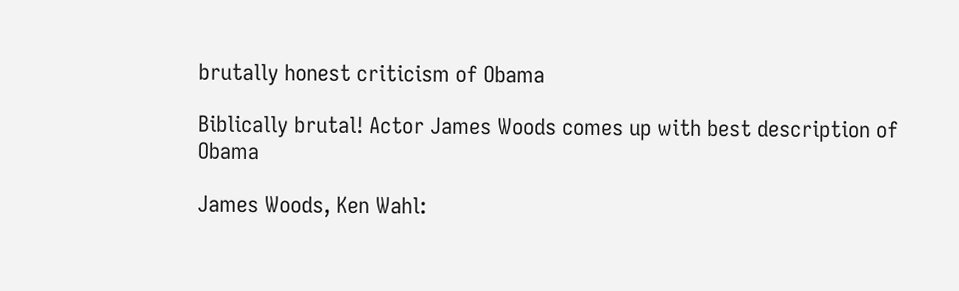brutally honest criticism of Obama

Biblically brutal! Actor James Woods comes up with best description of Obama

James Woods, Ken Wahl: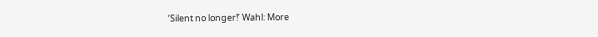‘Silent no longer!’ Wahl: More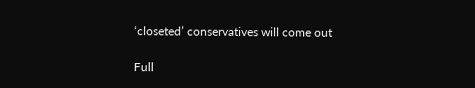‘closeted’ conservatives will come out

Full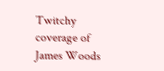Twitchy coverage of James Woods